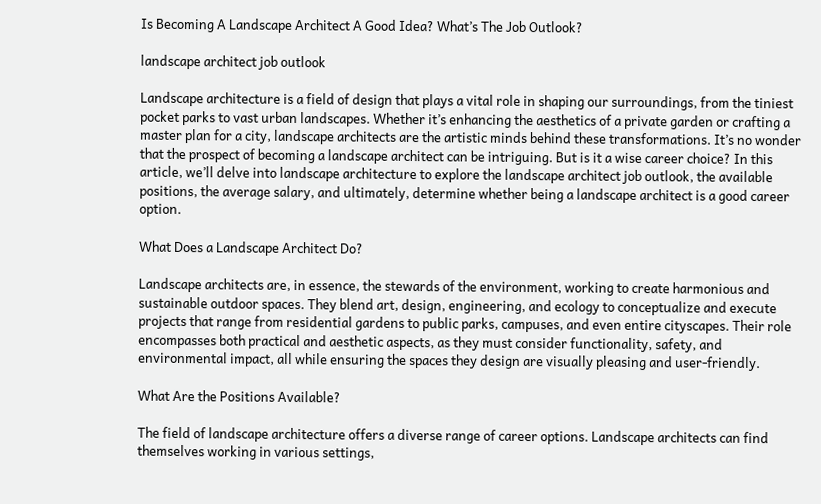Is Becoming A Landscape Architect A Good Idea? What’s The Job Outlook?

landscape architect job outlook

Landscape architecture is a field of design that plays a vital role in shaping our surroundings, from the tiniest pocket parks to vast urban landscapes. Whether it’s enhancing the aesthetics of a private garden or crafting a master plan for a city, landscape architects are the artistic minds behind these transformations. It’s no wonder that the prospect of becoming a landscape architect can be intriguing. But is it a wise career choice? In this article, we’ll delve into landscape architecture to explore the landscape architect job outlook, the available positions, the average salary, and ultimately, determine whether being a landscape architect is a good career option.

What Does a Landscape Architect Do?

Landscape architects are, in essence, the stewards of the environment, working to create harmonious and sustainable outdoor spaces. They blend art, design, engineering, and ecology to conceptualize and execute projects that range from residential gardens to public parks, campuses, and even entire cityscapes. Their role encompasses both practical and aesthetic aspects, as they must consider functionality, safety, and environmental impact, all while ensuring the spaces they design are visually pleasing and user-friendly.

What Are the Positions Available?

The field of landscape architecture offers a diverse range of career options. Landscape architects can find themselves working in various settings,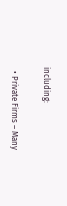including:

  • Private Firms – Many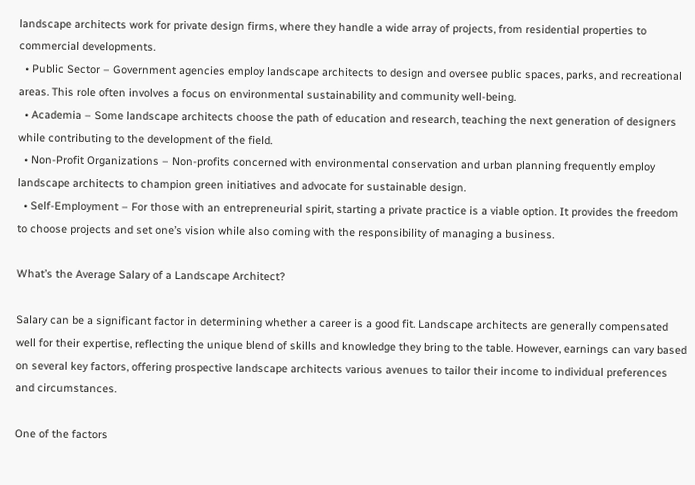landscape architects work for private design firms, where they handle a wide array of projects, from residential properties to commercial developments.
  • Public Sector – Government agencies employ landscape architects to design and oversee public spaces, parks, and recreational areas. This role often involves a focus on environmental sustainability and community well-being.
  • Academia – Some landscape architects choose the path of education and research, teaching the next generation of designers while contributing to the development of the field.
  • Non-Profit Organizations – Non-profits concerned with environmental conservation and urban planning frequently employ landscape architects to champion green initiatives and advocate for sustainable design.
  • Self-Employment – For those with an entrepreneurial spirit, starting a private practice is a viable option. It provides the freedom to choose projects and set one’s vision while also coming with the responsibility of managing a business.

What’s the Average Salary of a Landscape Architect?

Salary can be a significant factor in determining whether a career is a good fit. Landscape architects are generally compensated well for their expertise, reflecting the unique blend of skills and knowledge they bring to the table. However, earnings can vary based on several key factors, offering prospective landscape architects various avenues to tailor their income to individual preferences and circumstances.

One of the factors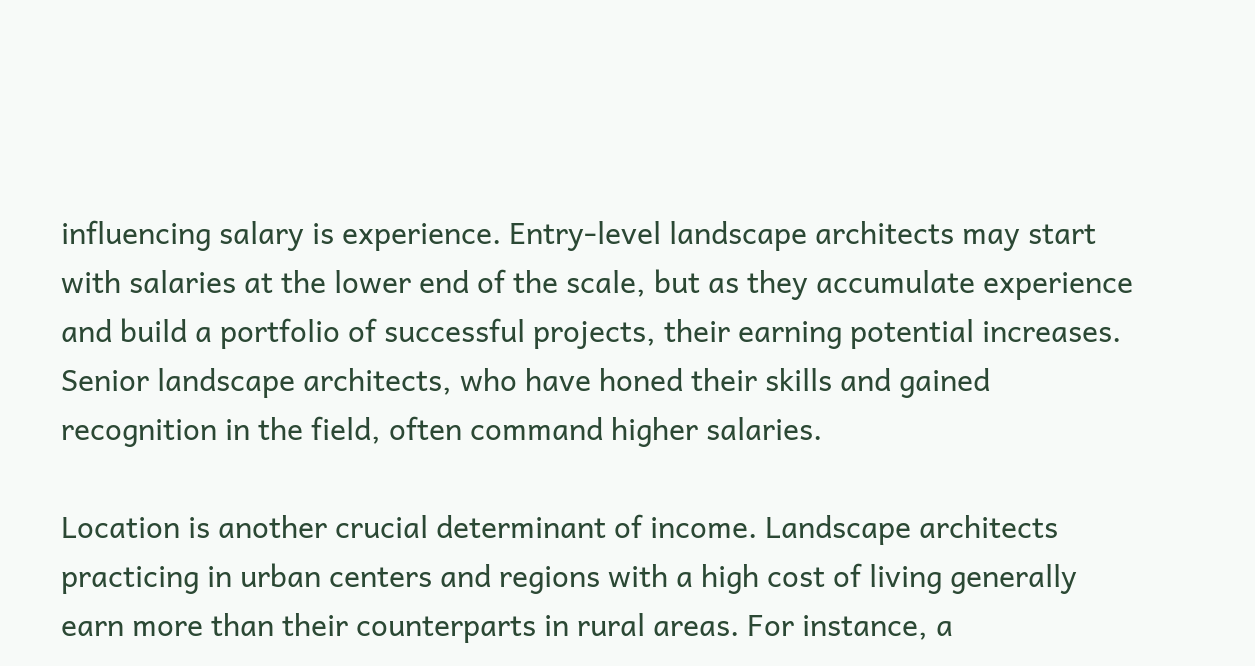influencing salary is experience. Entry-level landscape architects may start with salaries at the lower end of the scale, but as they accumulate experience and build a portfolio of successful projects, their earning potential increases. Senior landscape architects, who have honed their skills and gained recognition in the field, often command higher salaries.

Location is another crucial determinant of income. Landscape architects practicing in urban centers and regions with a high cost of living generally earn more than their counterparts in rural areas. For instance, a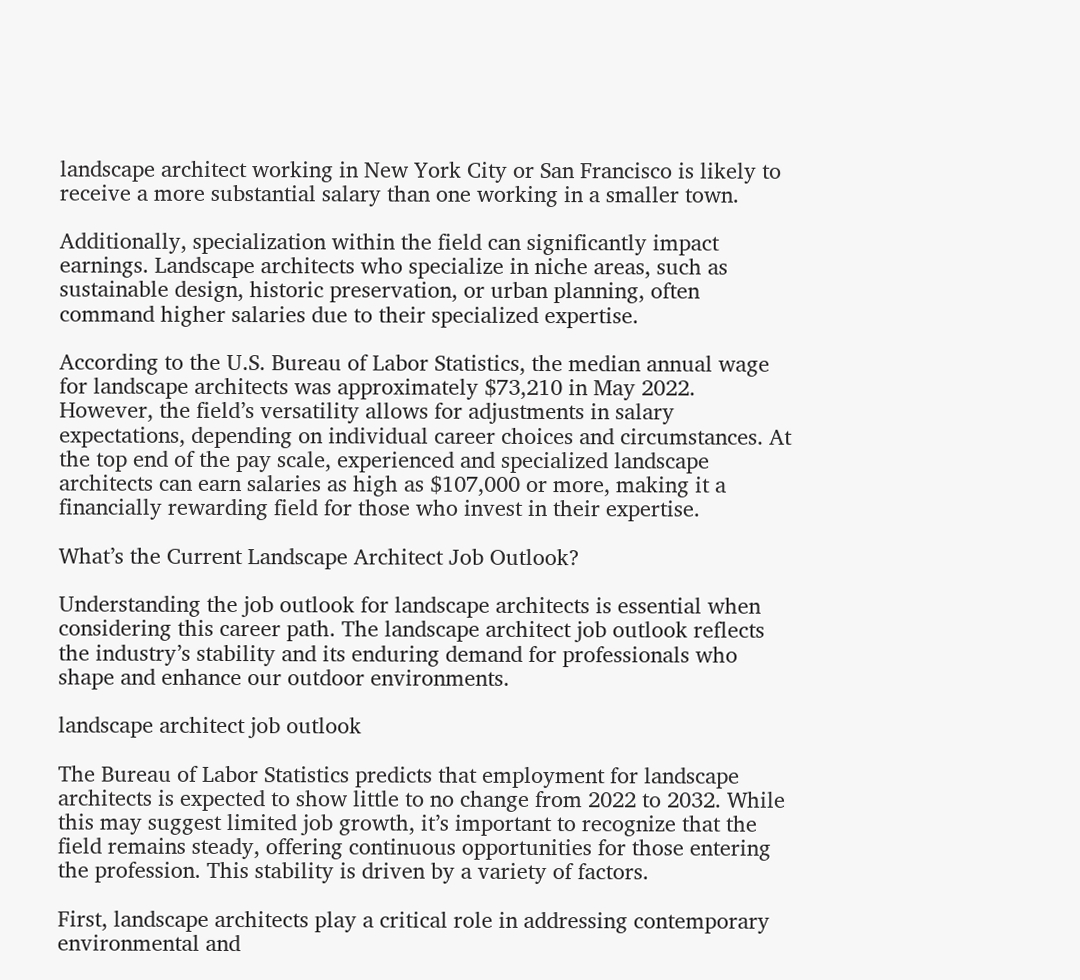landscape architect working in New York City or San Francisco is likely to receive a more substantial salary than one working in a smaller town.

Additionally, specialization within the field can significantly impact earnings. Landscape architects who specialize in niche areas, such as sustainable design, historic preservation, or urban planning, often command higher salaries due to their specialized expertise.

According to the U.S. Bureau of Labor Statistics, the median annual wage for landscape architects was approximately $73,210 in May 2022. However, the field’s versatility allows for adjustments in salary expectations, depending on individual career choices and circumstances. At the top end of the pay scale, experienced and specialized landscape architects can earn salaries as high as $107,000 or more, making it a financially rewarding field for those who invest in their expertise.

What’s the Current Landscape Architect Job Outlook?

Understanding the job outlook for landscape architects is essential when considering this career path. The landscape architect job outlook reflects the industry’s stability and its enduring demand for professionals who shape and enhance our outdoor environments.

landscape architect job outlook

The Bureau of Labor Statistics predicts that employment for landscape architects is expected to show little to no change from 2022 to 2032. While this may suggest limited job growth, it’s important to recognize that the field remains steady, offering continuous opportunities for those entering the profession. This stability is driven by a variety of factors.

First, landscape architects play a critical role in addressing contemporary environmental and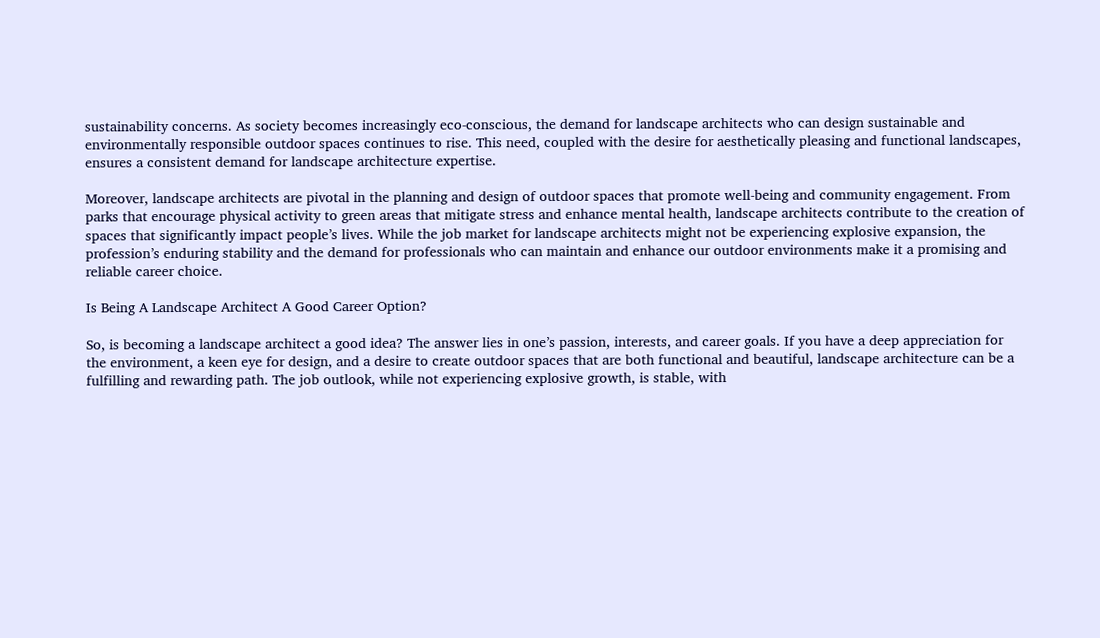sustainability concerns. As society becomes increasingly eco-conscious, the demand for landscape architects who can design sustainable and environmentally responsible outdoor spaces continues to rise. This need, coupled with the desire for aesthetically pleasing and functional landscapes, ensures a consistent demand for landscape architecture expertise.

Moreover, landscape architects are pivotal in the planning and design of outdoor spaces that promote well-being and community engagement. From parks that encourage physical activity to green areas that mitigate stress and enhance mental health, landscape architects contribute to the creation of spaces that significantly impact people’s lives. While the job market for landscape architects might not be experiencing explosive expansion, the profession’s enduring stability and the demand for professionals who can maintain and enhance our outdoor environments make it a promising and reliable career choice.

Is Being A Landscape Architect A Good Career Option?

So, is becoming a landscape architect a good idea? The answer lies in one’s passion, interests, and career goals. If you have a deep appreciation for the environment, a keen eye for design, and a desire to create outdoor spaces that are both functional and beautiful, landscape architecture can be a fulfilling and rewarding path. The job outlook, while not experiencing explosive growth, is stable, with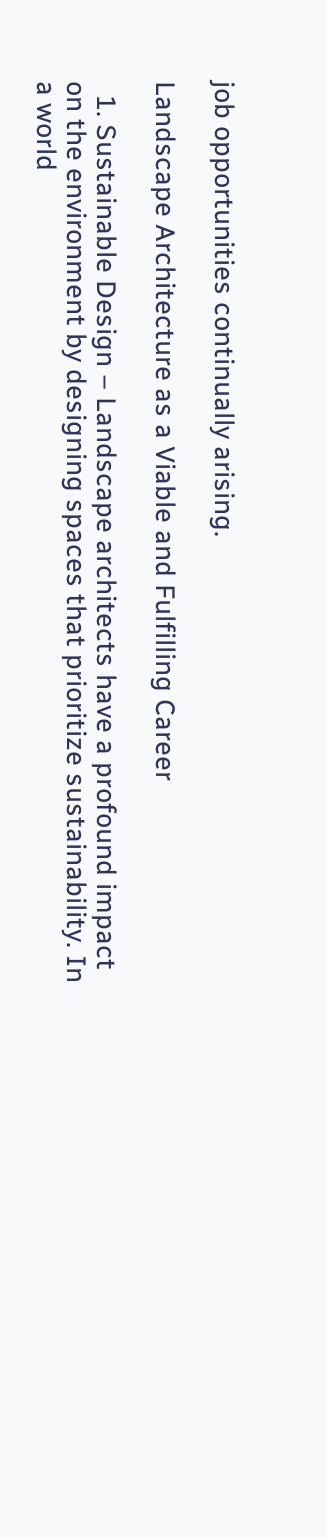job opportunities continually arising.

Landscape Architecture as a Viable and Fulfilling Career

  1. Sustainable Design – Landscape architects have a profound impact on the environment by designing spaces that prioritize sustainability. In a world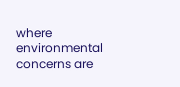where environmental concerns are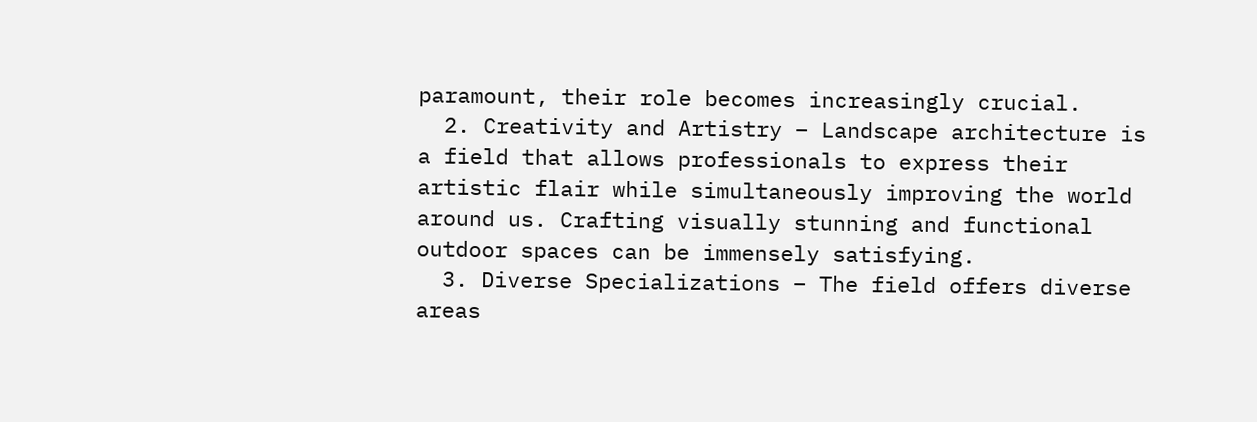paramount, their role becomes increasingly crucial.
  2. Creativity and Artistry – Landscape architecture is a field that allows professionals to express their artistic flair while simultaneously improving the world around us. Crafting visually stunning and functional outdoor spaces can be immensely satisfying.
  3. Diverse Specializations – The field offers diverse areas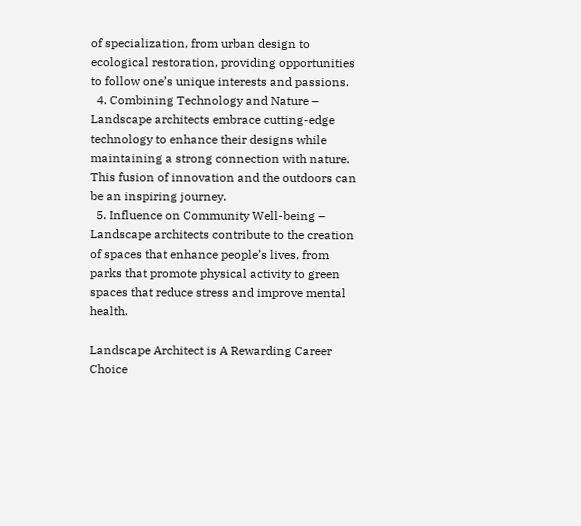of specialization, from urban design to ecological restoration, providing opportunities to follow one’s unique interests and passions.
  4. Combining Technology and Nature – Landscape architects embrace cutting-edge technology to enhance their designs while maintaining a strong connection with nature. This fusion of innovation and the outdoors can be an inspiring journey.
  5. Influence on Community Well-being – Landscape architects contribute to the creation of spaces that enhance people’s lives, from parks that promote physical activity to green spaces that reduce stress and improve mental health.

Landscape Architect is A Rewarding Career Choice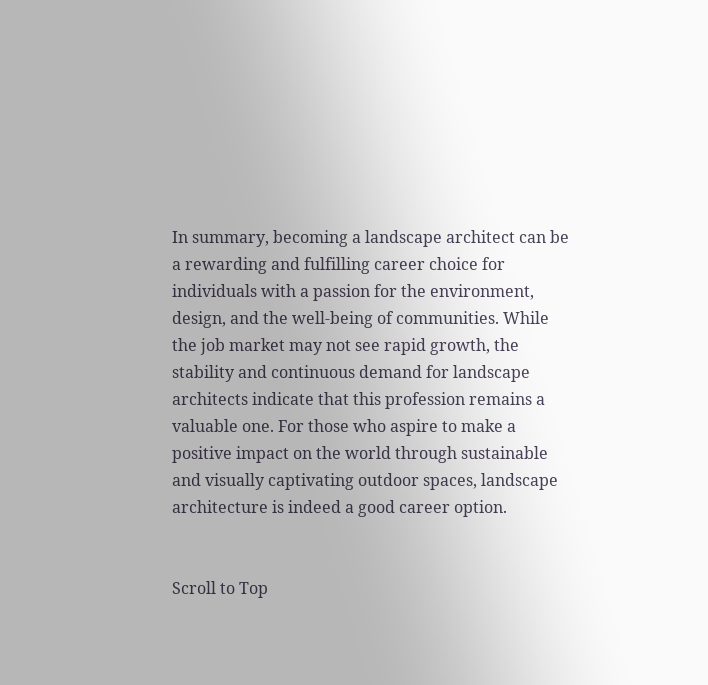In summary, becoming a landscape architect can be a rewarding and fulfilling career choice for individuals with a passion for the environment, design, and the well-being of communities. While the job market may not see rapid growth, the stability and continuous demand for landscape architects indicate that this profession remains a valuable one. For those who aspire to make a positive impact on the world through sustainable and visually captivating outdoor spaces, landscape architecture is indeed a good career option.


Scroll to Top